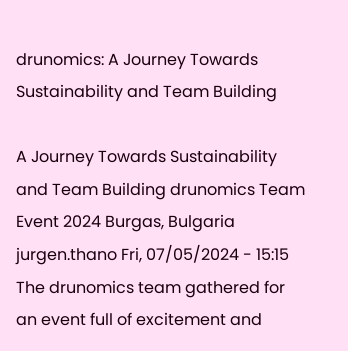drunomics: A Journey Towards Sustainability and Team Building

A Journey Towards Sustainability and Team Building drunomics Team Event 2024 Burgas, Bulgaria jurgen.thano Fri, 07/05/2024 - 15:15 The drunomics team gathered for an event full of excitement and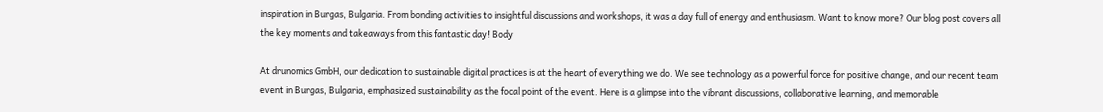inspiration in Burgas, Bulgaria. From bonding activities to insightful discussions and workshops, it was a day full of energy and enthusiasm. Want to know more? Our blog post covers all the key moments and takeaways from this fantastic day! Body

At drunomics GmbH, our dedication to sustainable digital practices is at the heart of everything we do. We see technology as a powerful force for positive change, and our recent team event in Burgas, Bulgaria, emphasized sustainability as the focal point of the event. Here is a glimpse into the vibrant discussions, collaborative learning, and memorable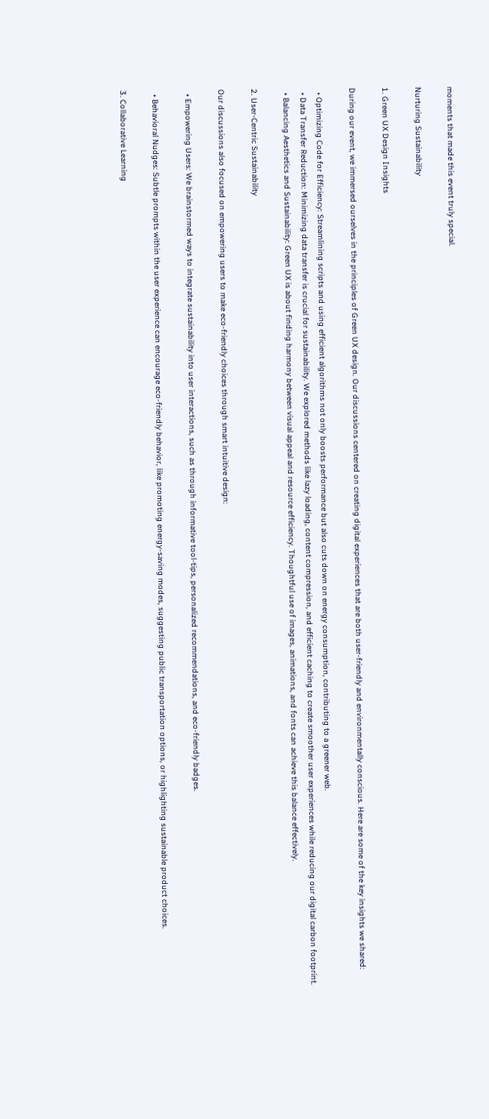moments that made this event truly special.

Nurturing Sustainability

1. Green UX Design Insights

During our event, we immersed ourselves in the principles of Green UX design. Our discussions centered on creating digital experiences that are both user-friendly and environmentally conscious. Here are some of the key insights we shared:

  • Optimizing Code for Efficiency: Streamlining scripts and using efficient algorithms not only boosts performance but also cuts down on energy consumption, contributing to a greener web.
  • Data Transfer Reduction: Minimizing data transfer is crucial for sustainability. We explored methods like lazy loading, content compression, and efficient caching to create smoother user experiences while reducing our digital carbon footprint.
  • Balancing Aesthetics and Sustainability: Green UX is about finding harmony between visual appeal and resource efficiency. Thoughtful use of images, animations, and fonts can achieve this balance effectively.

2. User-Centric Sustainability

Our discussions also focused on empowering users to make eco-friendly choices through smart intuitive design:

  • Empowering Users: We brainstormed ways to integrate sustainability into user interactions, such as through informative tool-tips, personalized recommendations, and eco-friendly badges.

  • Behavioral Nudges: Subtle prompts within the user experience can encourage eco-friendly behavior, like promoting energy-saving modes, suggesting public transportation options, or highlighting sustainable product choices.

3. Collaborative Learning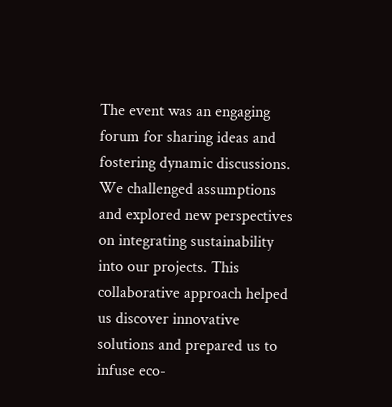The event was an engaging forum for sharing ideas and fostering dynamic discussions. We challenged assumptions and explored new perspectives on integrating sustainability into our projects. This collaborative approach helped us discover innovative solutions and prepared us to infuse eco-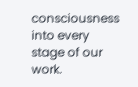consciousness into every stage of our work.